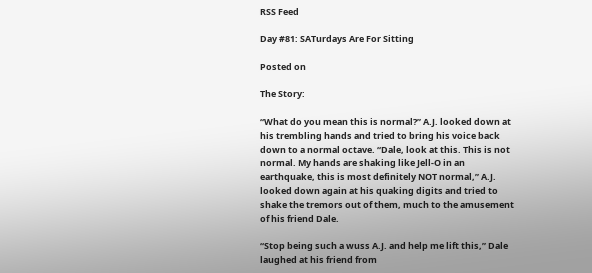RSS Feed

Day #81: SATurdays Are For Sitting

Posted on

The Story:

“What do you mean this is normal?” A.J. looked down at his trembling hands and tried to bring his voice back down to a normal octave. “Dale, look at this. This is not normal. My hands are shaking like Jell-O in an earthquake, this is most definitely NOT normal,” A.J. looked down again at his quaking digits and tried to shake the tremors out of them, much to the amusement of his friend Dale.

“Stop being such a wuss A.J. and help me lift this,” Dale laughed at his friend from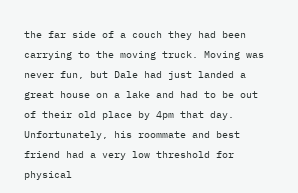the far side of a couch they had been carrying to the moving truck. Moving was never fun, but Dale had just landed a great house on a lake and had to be out of their old place by 4pm that day. Unfortunately, his roommate and best friend had a very low threshold for physical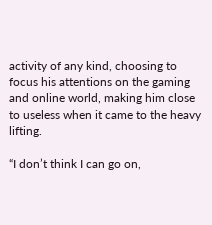activity of any kind, choosing to focus his attentions on the gaming and online world, making him close to useless when it came to the heavy lifting.

“I don’t think I can go on,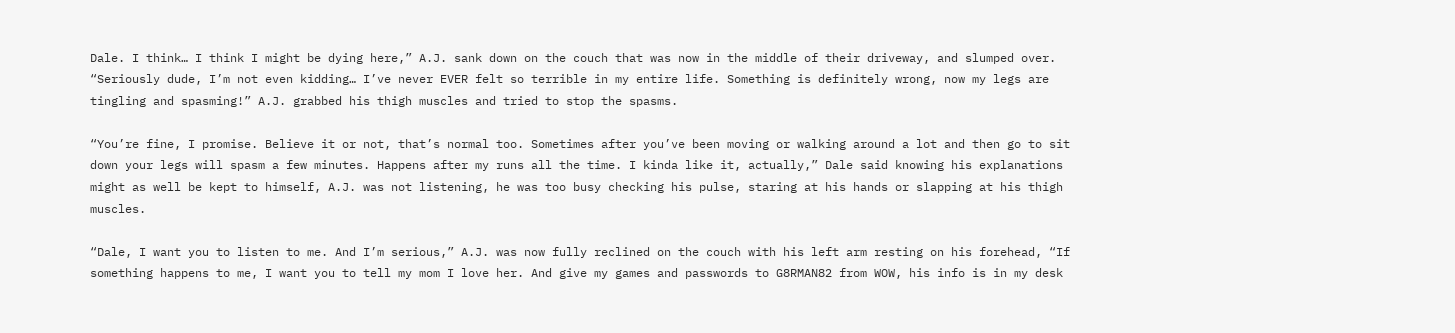Dale. I think… I think I might be dying here,” A.J. sank down on the couch that was now in the middle of their driveway, and slumped over. “Seriously dude, I’m not even kidding… I’ve never EVER felt so terrible in my entire life. Something is definitely wrong, now my legs are tingling and spasming!” A.J. grabbed his thigh muscles and tried to stop the spasms.

“You’re fine, I promise. Believe it or not, that’s normal too. Sometimes after you’ve been moving or walking around a lot and then go to sit down your legs will spasm a few minutes. Happens after my runs all the time. I kinda like it, actually,” Dale said knowing his explanations might as well be kept to himself, A.J. was not listening, he was too busy checking his pulse, staring at his hands or slapping at his thigh muscles.

“Dale, I want you to listen to me. And I’m serious,” A.J. was now fully reclined on the couch with his left arm resting on his forehead, “If something happens to me, I want you to tell my mom I love her. And give my games and passwords to G8RMAN82 from WOW, his info is in my desk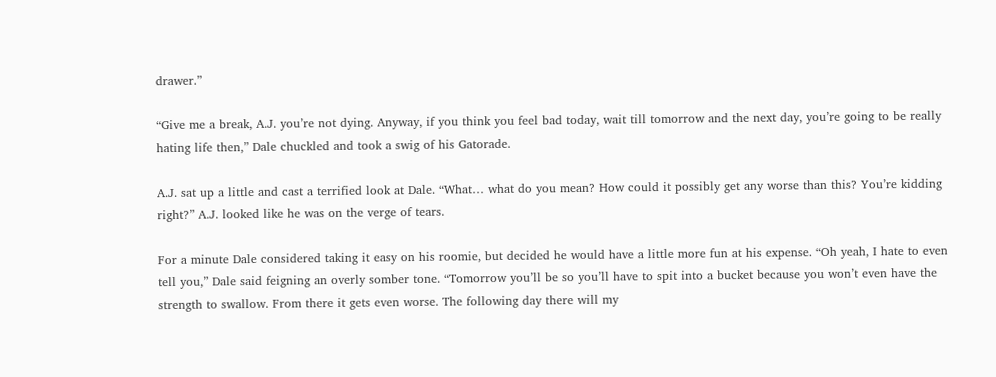drawer.”

“Give me a break, A.J. you’re not dying. Anyway, if you think you feel bad today, wait till tomorrow and the next day, you’re going to be really hating life then,” Dale chuckled and took a swig of his Gatorade.

A.J. sat up a little and cast a terrified look at Dale. “What… what do you mean? How could it possibly get any worse than this? You’re kidding right?” A.J. looked like he was on the verge of tears.

For a minute Dale considered taking it easy on his roomie, but decided he would have a little more fun at his expense. “Oh yeah, I hate to even tell you,” Dale said feigning an overly somber tone. “Tomorrow you’ll be so you’ll have to spit into a bucket because you won’t even have the strength to swallow. From there it gets even worse. The following day there will my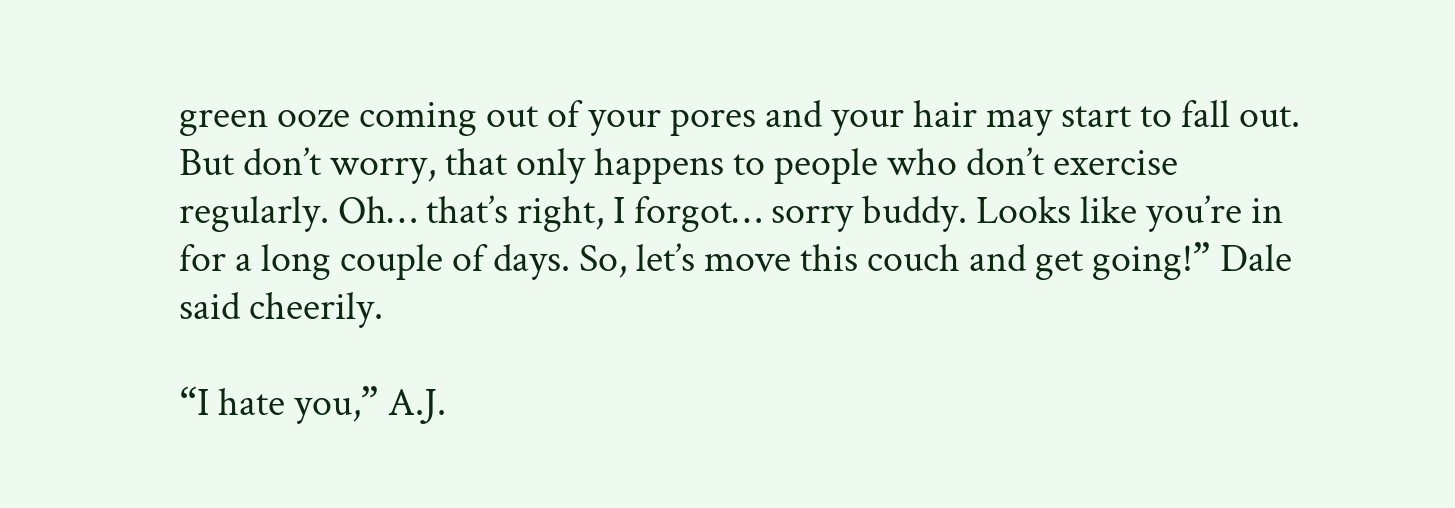green ooze coming out of your pores and your hair may start to fall out. But don’t worry, that only happens to people who don’t exercise regularly. Oh… that’s right, I forgot… sorry buddy. Looks like you’re in for a long couple of days. So, let’s move this couch and get going!” Dale said cheerily.

“I hate you,” A.J.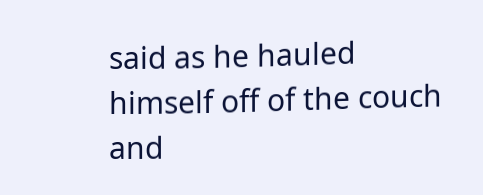said as he hauled himself off of the couch and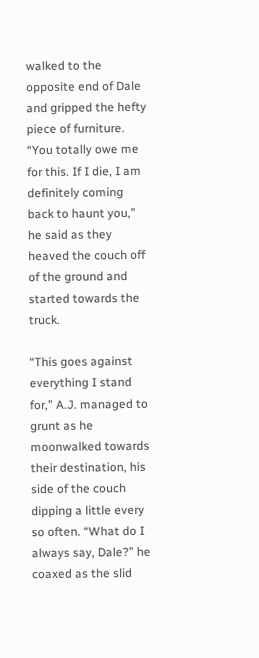walked to the opposite end of Dale and gripped the hefty piece of furniture. “You totally owe me for this. If I die, I am definitely coming back to haunt you,” he said as they heaved the couch off of the ground and started towards the truck.

“This goes against everything I stand for,” A.J. managed to grunt as he moonwalked towards their destination, his side of the couch dipping a little every so often. “What do I always say, Dale?” he coaxed as the slid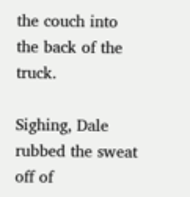the couch into the back of the truck.

Sighing, Dale rubbed the sweat off of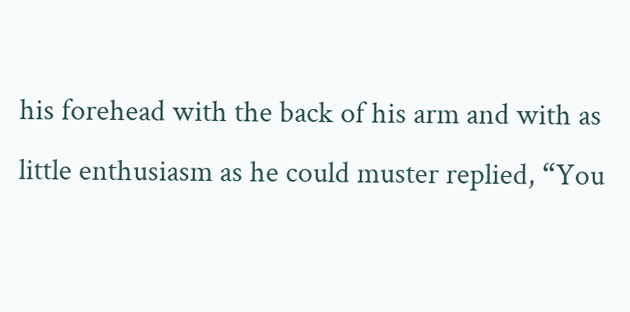his forehead with the back of his arm and with as little enthusiasm as he could muster replied, “You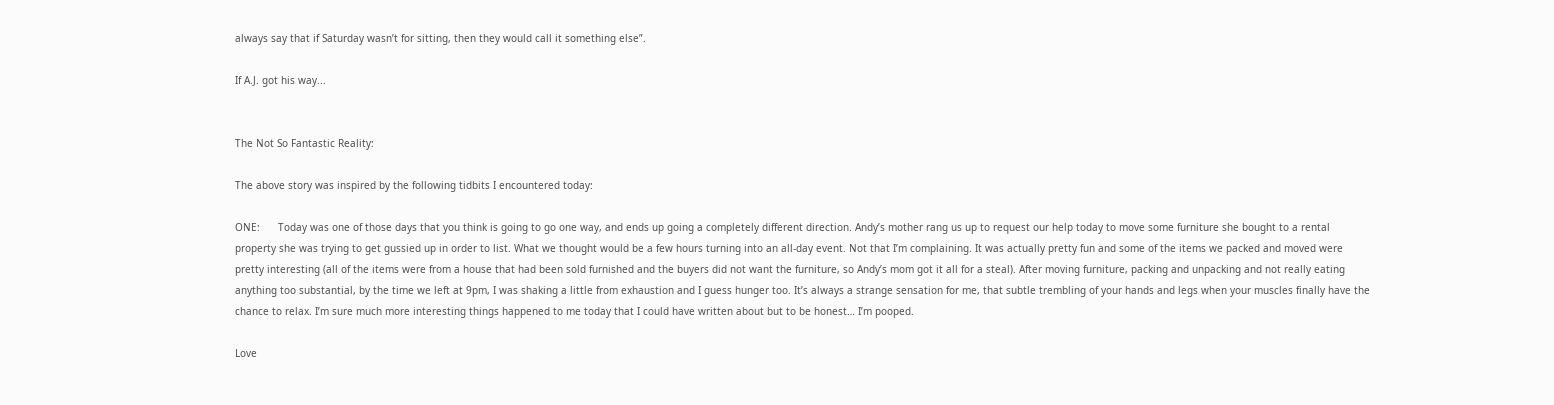always say that if Saturday wasn’t for sitting, then they would call it something else”.

If A.J. got his way...


The Not So Fantastic Reality:

The above story was inspired by the following tidbits I encountered today:

ONE:      Today was one of those days that you think is going to go one way, and ends up going a completely different direction. Andy’s mother rang us up to request our help today to move some furniture she bought to a rental property she was trying to get gussied up in order to list. What we thought would be a few hours turning into an all-day event. Not that I’m complaining. It was actually pretty fun and some of the items we packed and moved were pretty interesting (all of the items were from a house that had been sold furnished and the buyers did not want the furniture, so Andy’s mom got it all for a steal). After moving furniture, packing and unpacking and not really eating anything too substantial, by the time we left at 9pm, I was shaking a little from exhaustion and I guess hunger too. It’s always a strange sensation for me, that subtle trembling of your hands and legs when your muscles finally have the chance to relax. I’m sure much more interesting things happened to me today that I could have written about but to be honest… I’m pooped.

Love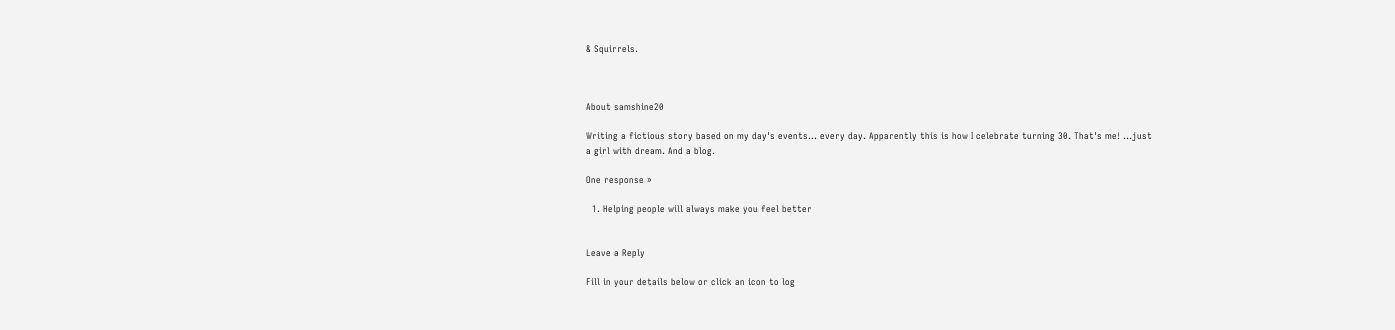& Squirrels.



About samshine20

Writing a fictious story based on my day's events... every day. Apparently this is how I celebrate turning 30. That's me! ...just a girl with dream. And a blog.

One response »

  1. Helping people will always make you feel better


Leave a Reply

Fill in your details below or click an icon to log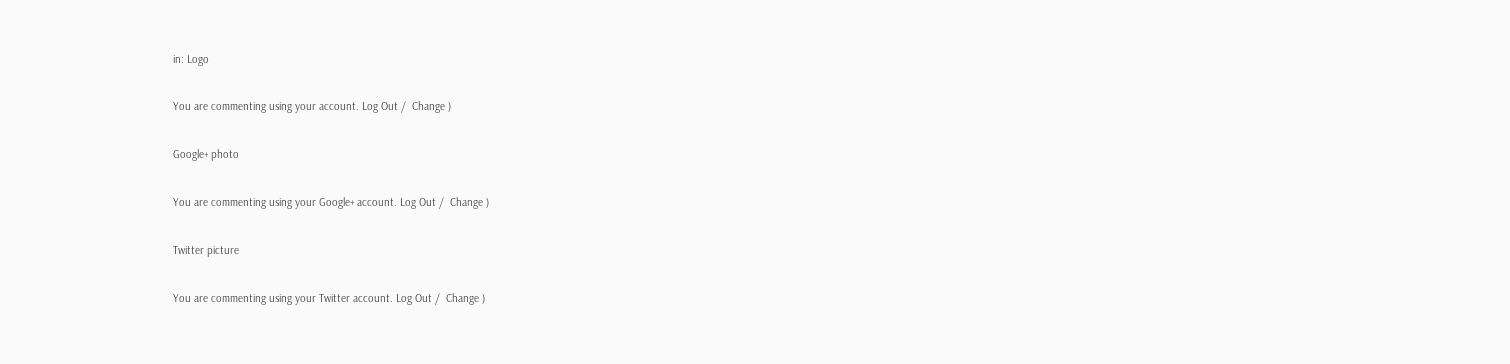in: Logo

You are commenting using your account. Log Out /  Change )

Google+ photo

You are commenting using your Google+ account. Log Out /  Change )

Twitter picture

You are commenting using your Twitter account. Log Out /  Change )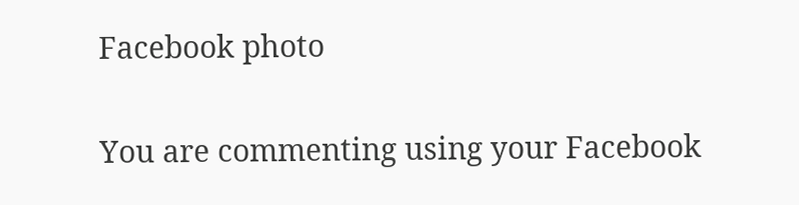Facebook photo

You are commenting using your Facebook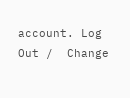account. Log Out /  Change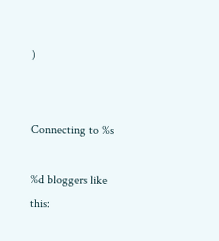)


Connecting to %s

%d bloggers like this: